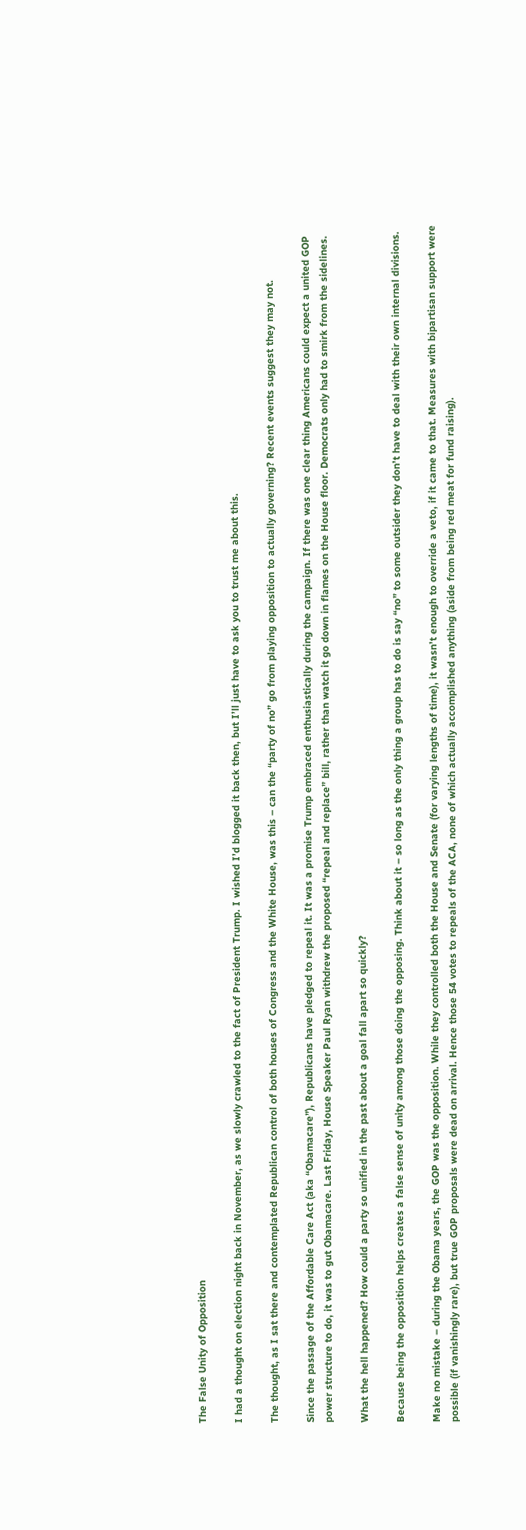The False Unity of Opposition

I had a thought on election night back in November, as we slowly crawled to the fact of President Trump. I wished I’d blogged it back then, but I’ll just have to ask you to trust me about this.

The thought, as I sat there and contemplated Republican control of both houses of Congress and the White House, was this – can the “party of no” go from playing opposition to actually governing? Recent events suggest they may not.

Since the passage of the Affordable Care Act (aka “Obamacare”), Republicans have pledged to repeal it. It was a promise Trump embraced enthusiastically during the campaign. If there was one clear thing Americans could expect a united GOP power structure to do, it was to gut Obamacare. Last Friday, House Speaker Paul Ryan withdrew the proposed “repeal and replace” bill, rather than watch it go down in flames on the House floor. Democrats only had to smirk from the sidelines.

What the hell happened? How could a party so unified in the past about a goal fall apart so quickly?

Because being the opposition helps creates a false sense of unity among those doing the opposing. Think about it – so long as the only thing a group has to do is say “no” to some outsider they don’t have to deal with their own internal divisions.

Make no mistake – during the Obama years, the GOP was the opposition. While they controlled both the House and Senate (for varying lengths of time), it wasn’t enough to override a veto, if it came to that. Measures with bipartisan support were possible (if vanishingly rare), but true GOP proposals were dead on arrival. Hence those 54 votes to repeals of the ACA, none of which actually accomplished anything (aside from being red meat for fund raising).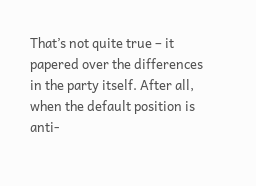That’s not quite true – it papered over the differences in the party itself. After all, when the default position is anti-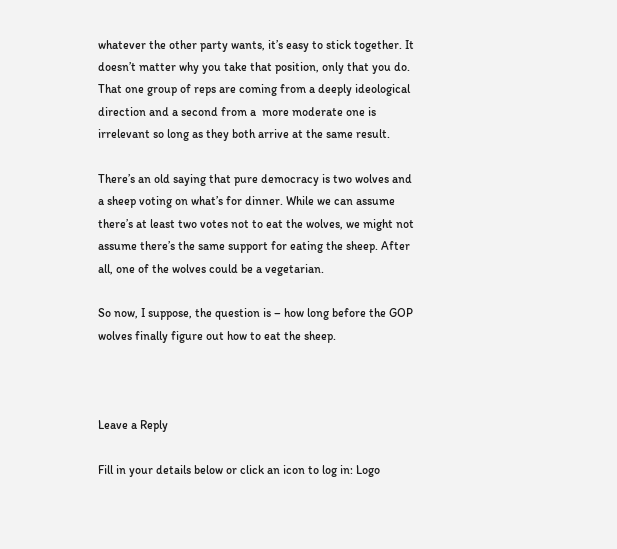whatever the other party wants, it’s easy to stick together. It doesn’t matter why you take that position, only that you do. That one group of reps are coming from a deeply ideological direction and a second from a  more moderate one is irrelevant so long as they both arrive at the same result.

There’s an old saying that pure democracy is two wolves and a sheep voting on what’s for dinner. While we can assume there’s at least two votes not to eat the wolves, we might not assume there’s the same support for eating the sheep. After all, one of the wolves could be a vegetarian.

So now, I suppose, the question is – how long before the GOP wolves finally figure out how to eat the sheep.



Leave a Reply

Fill in your details below or click an icon to log in: Logo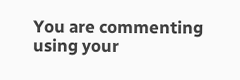You are commenting using your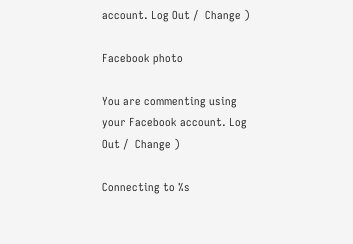account. Log Out /  Change )

Facebook photo

You are commenting using your Facebook account. Log Out /  Change )

Connecting to %s